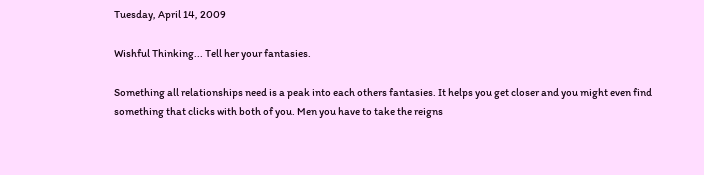Tuesday, April 14, 2009

Wishful Thinking... Tell her your fantasies.

Something all relationships need is a peak into each others fantasies. It helps you get closer and you might even find something that clicks with both of you. Men you have to take the reigns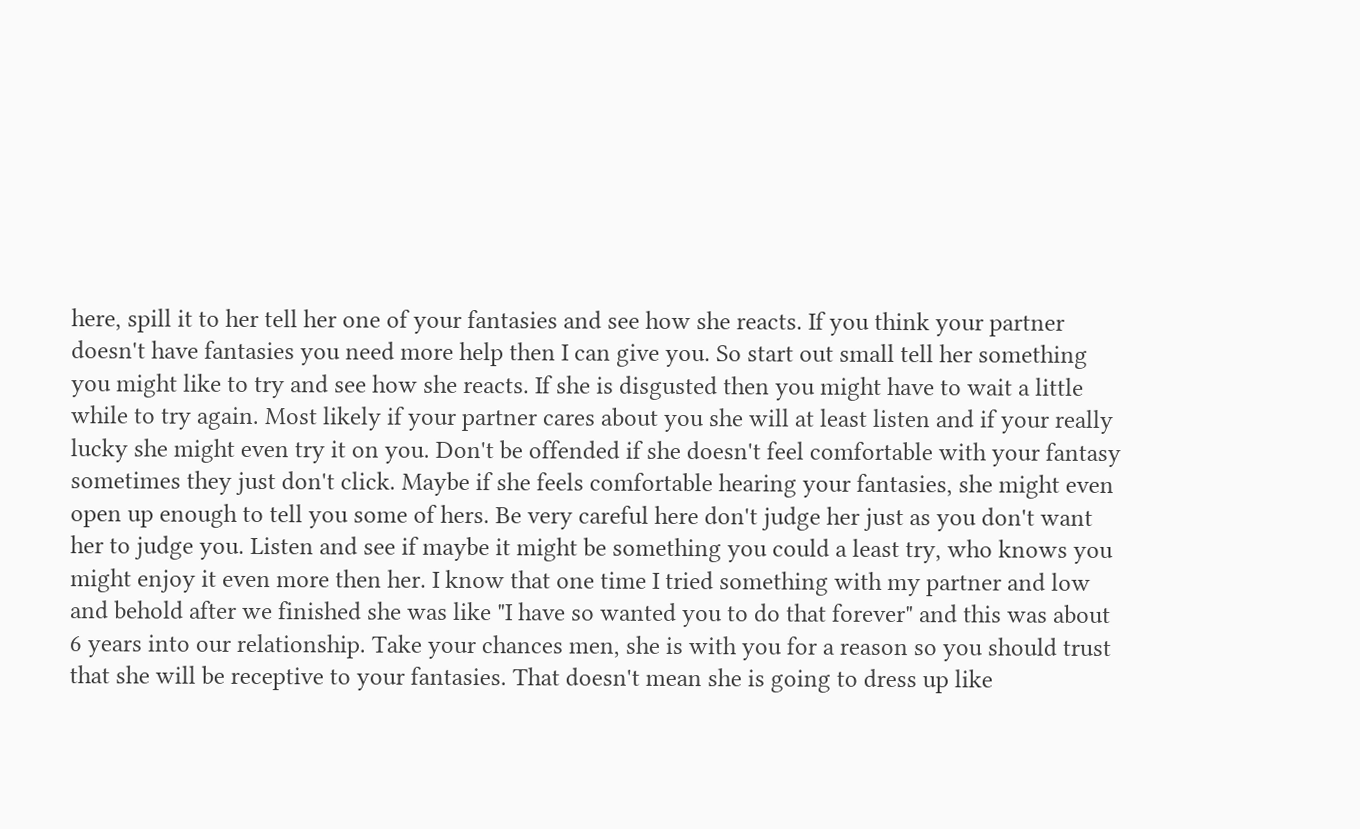here, spill it to her tell her one of your fantasies and see how she reacts. If you think your partner doesn't have fantasies you need more help then I can give you. So start out small tell her something you might like to try and see how she reacts. If she is disgusted then you might have to wait a little while to try again. Most likely if your partner cares about you she will at least listen and if your really lucky she might even try it on you. Don't be offended if she doesn't feel comfortable with your fantasy sometimes they just don't click. Maybe if she feels comfortable hearing your fantasies, she might even open up enough to tell you some of hers. Be very careful here don't judge her just as you don't want her to judge you. Listen and see if maybe it might be something you could a least try, who knows you might enjoy it even more then her. I know that one time I tried something with my partner and low and behold after we finished she was like "I have so wanted you to do that forever" and this was about 6 years into our relationship. Take your chances men, she is with you for a reason so you should trust that she will be receptive to your fantasies. That doesn't mean she is going to dress up like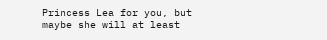Princess Lea for you, but maybe she will at least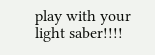play with your light saber!!!!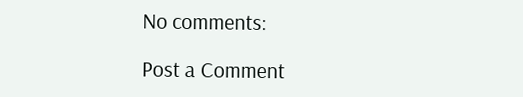No comments:

Post a Comment